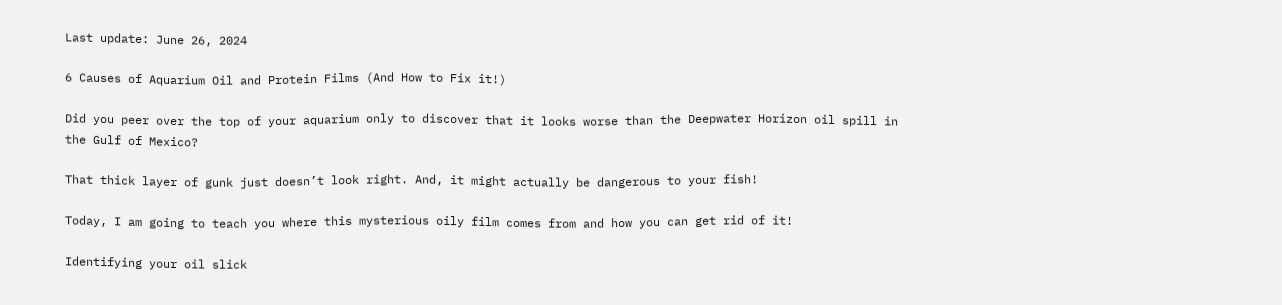Last update: June 26, 2024

6 Causes of Aquarium Oil and Protein Films (And How to Fix it!)

Did you peer over the top of your aquarium only to discover that it looks worse than the Deepwater Horizon oil spill in the Gulf of Mexico?

That thick layer of gunk just doesn’t look right. And, it might actually be dangerous to your fish!

Today, I am going to teach you where this mysterious oily film comes from and how you can get rid of it!

Identifying your oil slick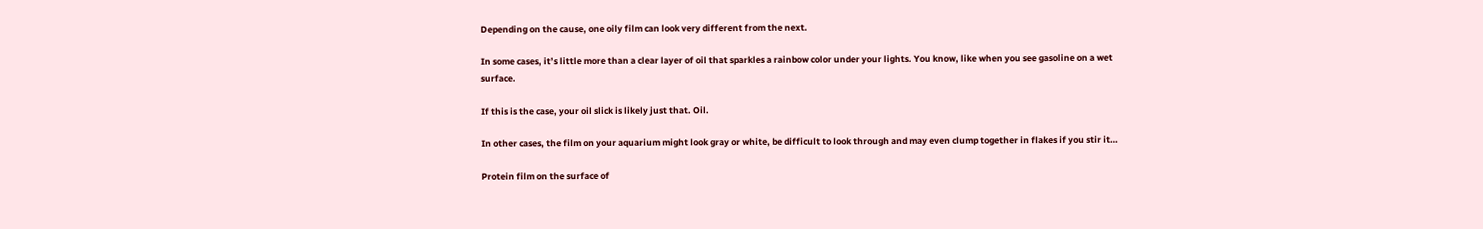Depending on the cause, one oily film can look very different from the next.

In some cases, it’s little more than a clear layer of oil that sparkles a rainbow color under your lights. You know, like when you see gasoline on a wet surface.

If this is the case, your oil slick is likely just that. Oil.

In other cases, the film on your aquarium might look gray or white, be difficult to look through and may even clump together in flakes if you stir it…

Protein film on the surface of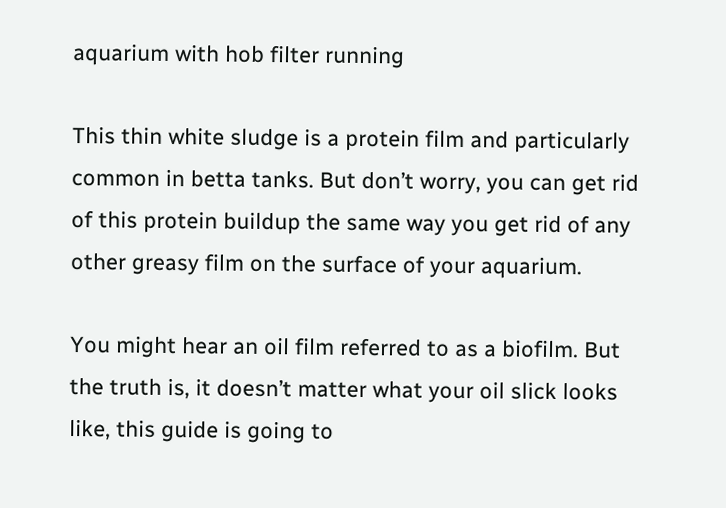aquarium with hob filter running

This thin white sludge is a protein film and particularly common in betta tanks. But don’t worry, you can get rid of this protein buildup the same way you get rid of any other greasy film on the surface of your aquarium.

You might hear an oil film referred to as a biofilm. But the truth is, it doesn’t matter what your oil slick looks like, this guide is going to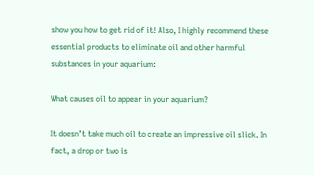show you how to get rid of it! Also, I highly recommend these essential products to eliminate oil and other harmful substances in your aquarium:

What causes oil to appear in your aquarium?

It doesn’t take much oil to create an impressive oil slick. In fact, a drop or two is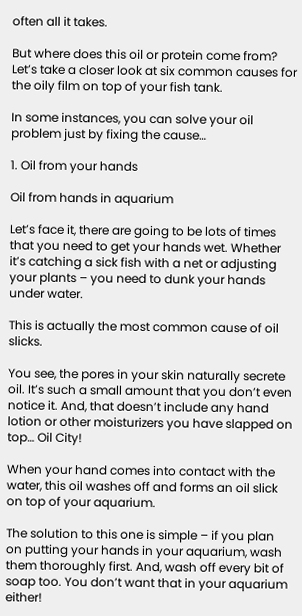often all it takes.

But where does this oil or protein come from? Let’s take a closer look at six common causes for the oily film on top of your fish tank.

In some instances, you can solve your oil problem just by fixing the cause…

1. Oil from your hands

Oil from hands in aquarium

Let’s face it, there are going to be lots of times that you need to get your hands wet. Whether it’s catching a sick fish with a net or adjusting your plants – you need to dunk your hands under water.

This is actually the most common cause of oil slicks.

You see, the pores in your skin naturally secrete oil. It’s such a small amount that you don’t even notice it. And, that doesn’t include any hand lotion or other moisturizers you have slapped on top… Oil City!

When your hand comes into contact with the water, this oil washes off and forms an oil slick on top of your aquarium.

The solution to this one is simple – if you plan on putting your hands in your aquarium, wash them thoroughly first. And, wash off every bit of soap too. You don’t want that in your aquarium either!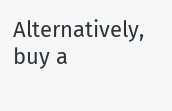Alternatively, buy a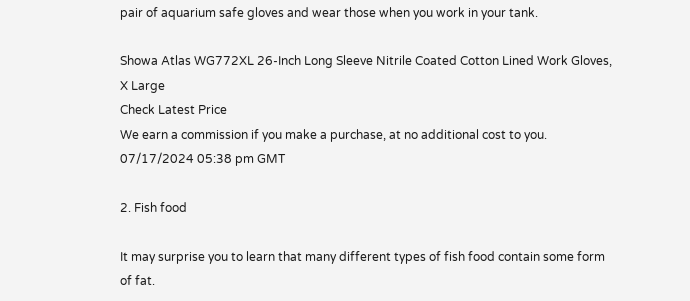pair of aquarium safe gloves and wear those when you work in your tank.

Showa Atlas WG772XL 26-Inch Long Sleeve Nitrile Coated Cotton Lined Work Gloves, X Large
Check Latest Price
We earn a commission if you make a purchase, at no additional cost to you.
07/17/2024 05:38 pm GMT

2. Fish food

It may surprise you to learn that many different types of fish food contain some form of fat.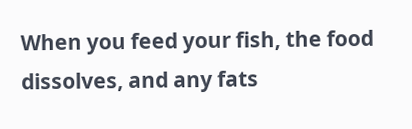When you feed your fish, the food dissolves, and any fats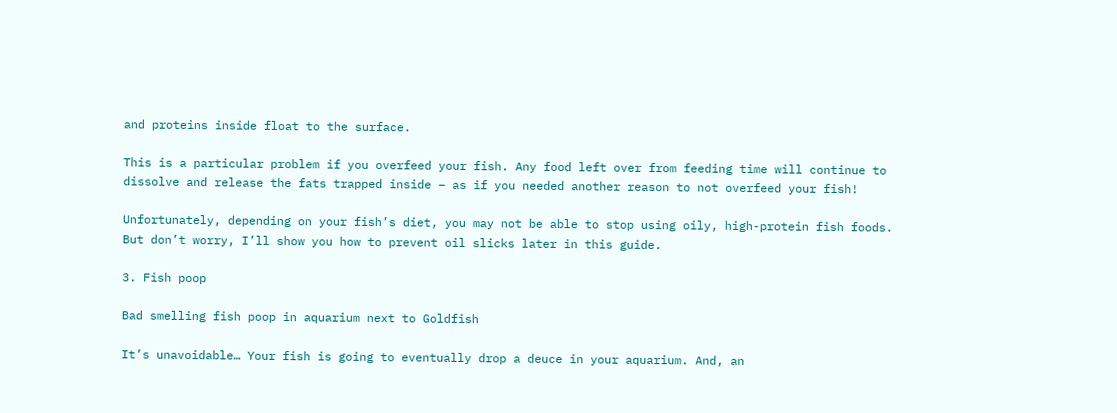and proteins inside float to the surface.

This is a particular problem if you overfeed your fish. Any food left over from feeding time will continue to dissolve and release the fats trapped inside – as if you needed another reason to not overfeed your fish!

Unfortunately, depending on your fish’s diet, you may not be able to stop using oily, high-protein fish foods. But don’t worry, I’ll show you how to prevent oil slicks later in this guide.

3. Fish poop

Bad smelling fish poop in aquarium next to Goldfish

It’s unavoidable… Your fish is going to eventually drop a deuce in your aquarium. And, an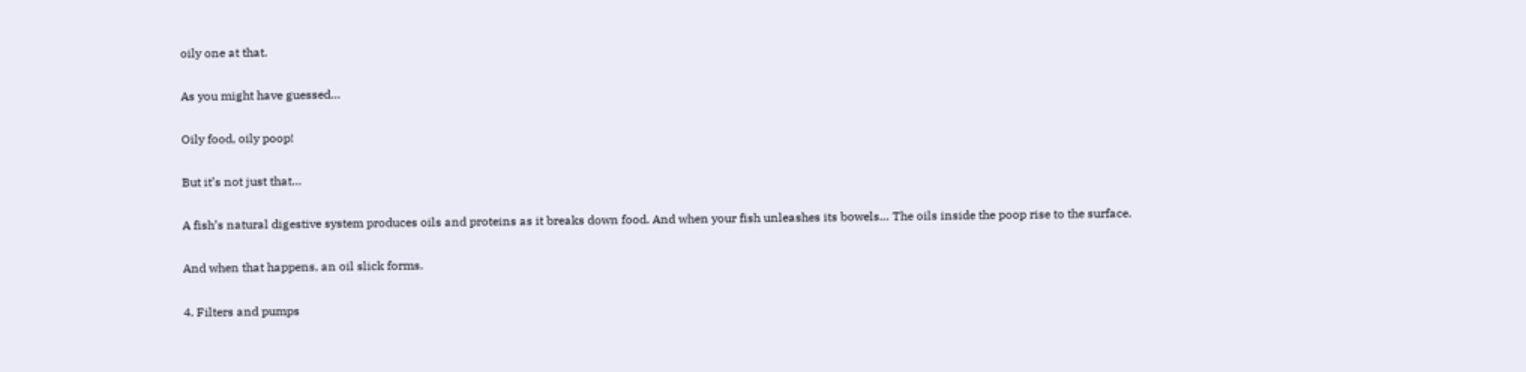oily one at that.

As you might have guessed…

Oily food, oily poop!

But it’s not just that…

A fish’s natural digestive system produces oils and proteins as it breaks down food. And when your fish unleashes its bowels… The oils inside the poop rise to the surface.

And when that happens, an oil slick forms.

4. Filters and pumps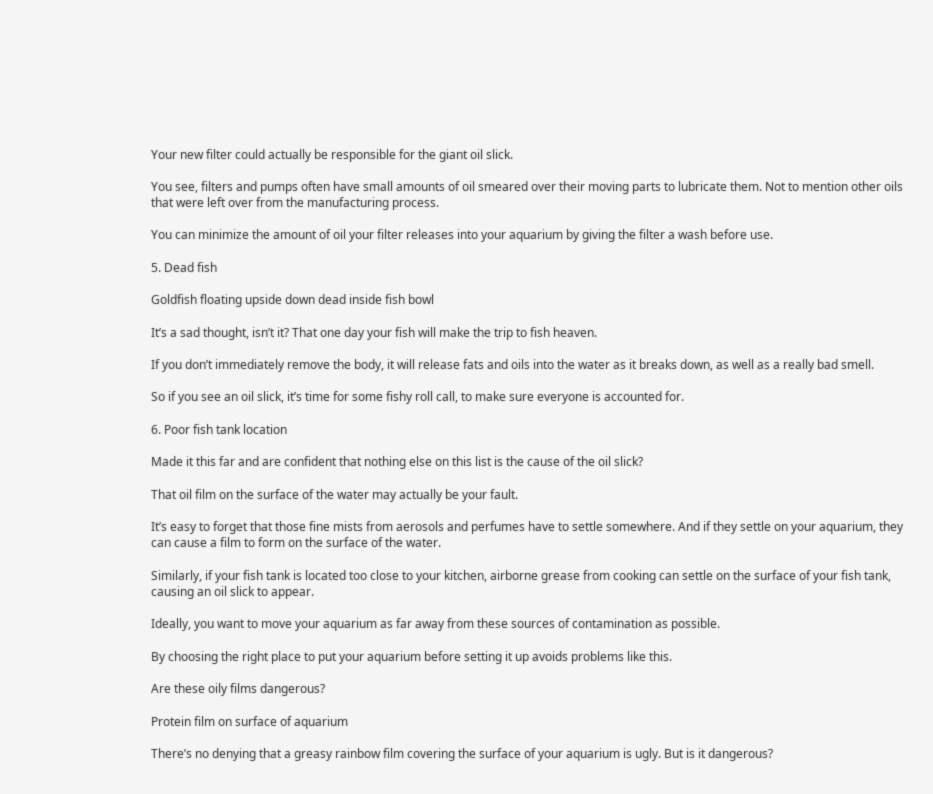Your new filter could actually be responsible for the giant oil slick.

You see, filters and pumps often have small amounts of oil smeared over their moving parts to lubricate them. Not to mention other oils that were left over from the manufacturing process.

You can minimize the amount of oil your filter releases into your aquarium by giving the filter a wash before use.

5. Dead fish

Goldfish floating upside down dead inside fish bowl

It’s a sad thought, isn’t it? That one day your fish will make the trip to fish heaven.

If you don’t immediately remove the body, it will release fats and oils into the water as it breaks down, as well as a really bad smell.

So if you see an oil slick, it’s time for some fishy roll call, to make sure everyone is accounted for.

6. Poor fish tank location

Made it this far and are confident that nothing else on this list is the cause of the oil slick?

That oil film on the surface of the water may actually be your fault.

It’s easy to forget that those fine mists from aerosols and perfumes have to settle somewhere. And if they settle on your aquarium, they can cause a film to form on the surface of the water.

Similarly, if your fish tank is located too close to your kitchen, airborne grease from cooking can settle on the surface of your fish tank, causing an oil slick to appear.

Ideally, you want to move your aquarium as far away from these sources of contamination as possible.

By choosing the right place to put your aquarium before setting it up avoids problems like this.

Are these oily films dangerous?

Protein film on surface of aquarium

There’s no denying that a greasy rainbow film covering the surface of your aquarium is ugly. But is it dangerous?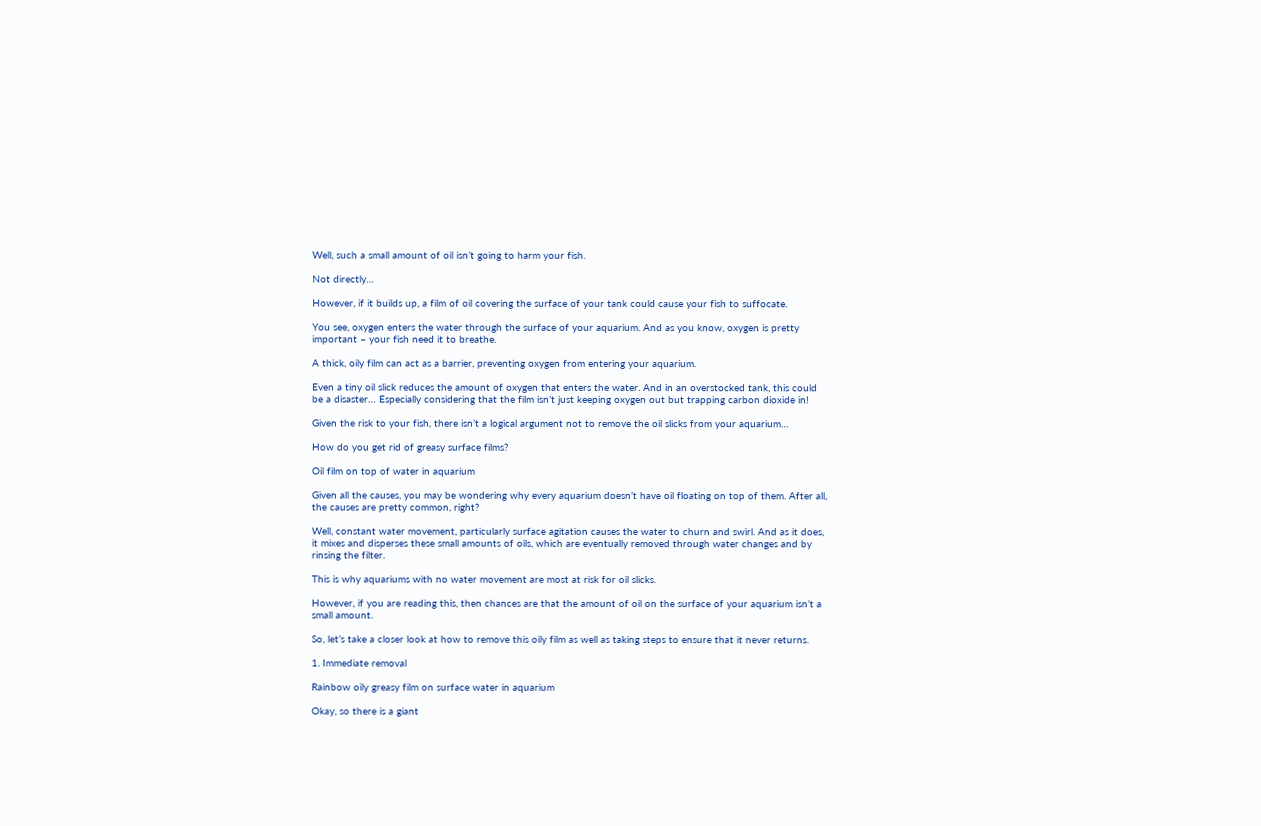Well, such a small amount of oil isn’t going to harm your fish.

Not directly…

However, if it builds up, a film of oil covering the surface of your tank could cause your fish to suffocate.

You see, oxygen enters the water through the surface of your aquarium. And as you know, oxygen is pretty important – your fish need it to breathe.

A thick, oily film can act as a barrier, preventing oxygen from entering your aquarium.

Even a tiny oil slick reduces the amount of oxygen that enters the water. And in an overstocked tank, this could be a disaster… Especially considering that the film isn’t just keeping oxygen out but trapping carbon dioxide in!

Given the risk to your fish, there isn’t a logical argument not to remove the oil slicks from your aquarium…

How do you get rid of greasy surface films?

Oil film on top of water in aquarium

Given all the causes, you may be wondering why every aquarium doesn’t have oil floating on top of them. After all, the causes are pretty common, right?

Well, constant water movement, particularly surface agitation causes the water to churn and swirl. And as it does, it mixes and disperses these small amounts of oils, which are eventually removed through water changes and by rinsing the filter.

This is why aquariums with no water movement are most at risk for oil slicks.

However, if you are reading this, then chances are that the amount of oil on the surface of your aquarium isn’t a small amount.

So, let’s take a closer look at how to remove this oily film as well as taking steps to ensure that it never returns.

1. Immediate removal

Rainbow oily greasy film on surface water in aquarium

Okay, so there is a giant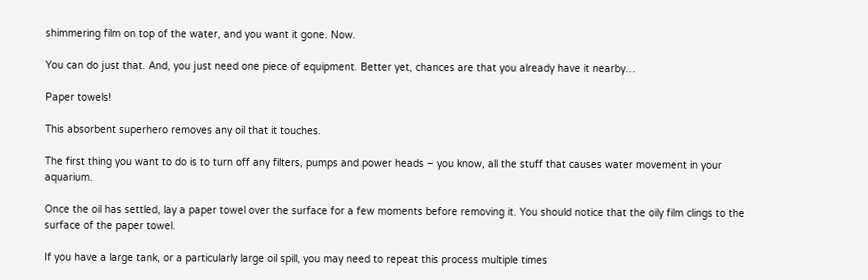shimmering film on top of the water, and you want it gone. Now.

You can do just that. And, you just need one piece of equipment. Better yet, chances are that you already have it nearby…

Paper towels!

This absorbent superhero removes any oil that it touches.

The first thing you want to do is to turn off any filters, pumps and power heads – you know, all the stuff that causes water movement in your aquarium.

Once the oil has settled, lay a paper towel over the surface for a few moments before removing it. You should notice that the oily film clings to the surface of the paper towel.

If you have a large tank, or a particularly large oil spill, you may need to repeat this process multiple times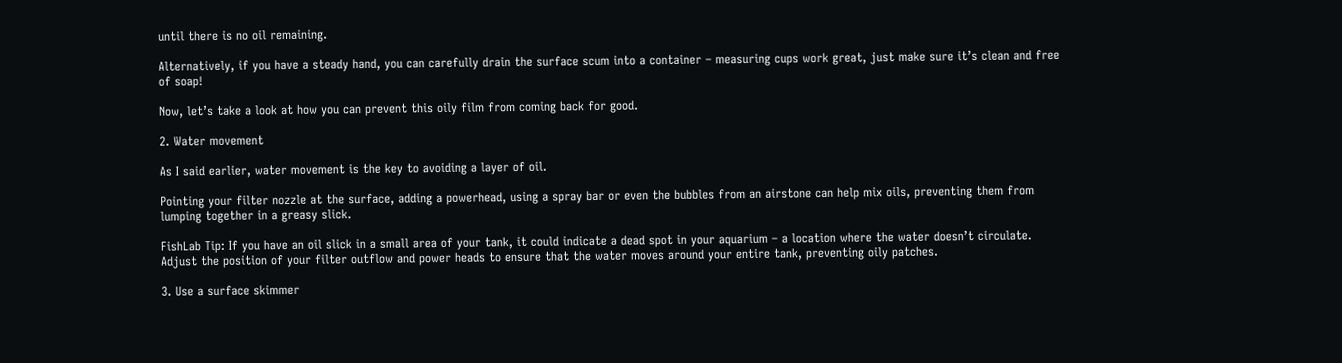until there is no oil remaining.

Alternatively, if you have a steady hand, you can carefully drain the surface scum into a container – measuring cups work great, just make sure it’s clean and free of soap!

Now, let’s take a look at how you can prevent this oily film from coming back for good.

2. Water movement

As I said earlier, water movement is the key to avoiding a layer of oil.

Pointing your filter nozzle at the surface, adding a powerhead, using a spray bar or even the bubbles from an airstone can help mix oils, preventing them from lumping together in a greasy slick.

FishLab Tip: If you have an oil slick in a small area of your tank, it could indicate a dead spot in your aquarium – a location where the water doesn’t circulate. Adjust the position of your filter outflow and power heads to ensure that the water moves around your entire tank, preventing oily patches.

3. Use a surface skimmer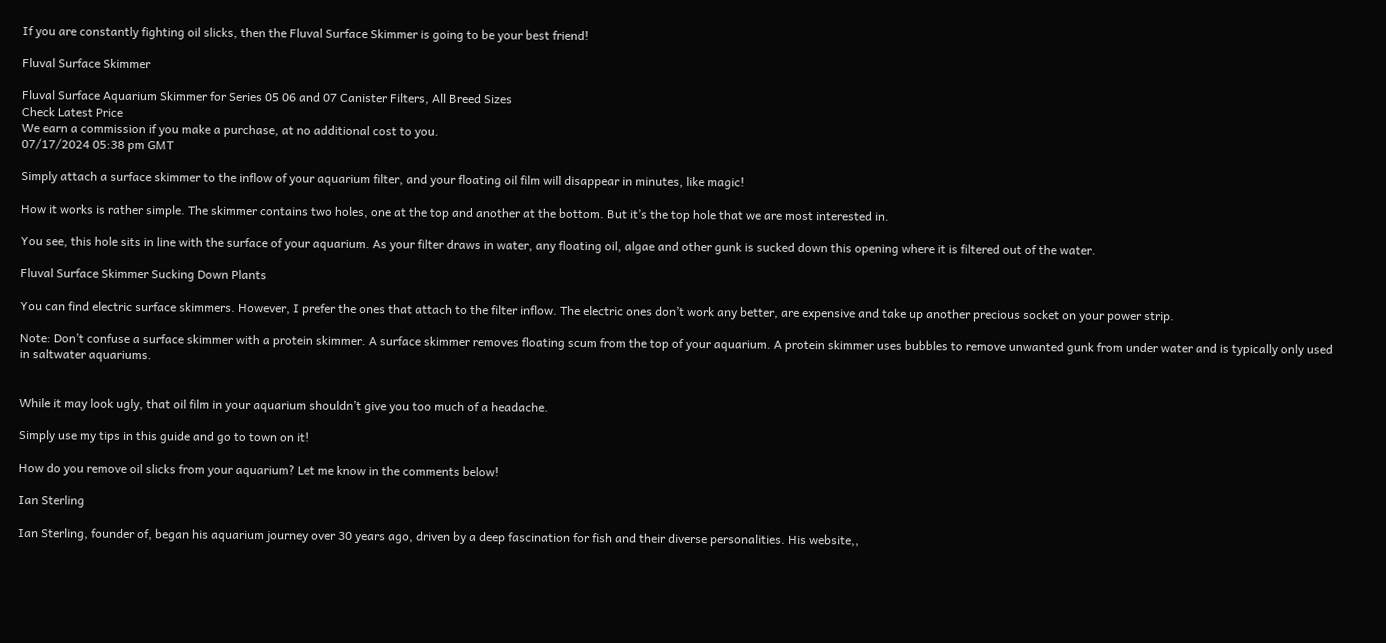If you are constantly fighting oil slicks, then the Fluval Surface Skimmer is going to be your best friend!

Fluval Surface Skimmer

Fluval Surface Aquarium Skimmer for Series 05 06 and 07 Canister Filters, All Breed Sizes
Check Latest Price
We earn a commission if you make a purchase, at no additional cost to you.
07/17/2024 05:38 pm GMT

Simply attach a surface skimmer to the inflow of your aquarium filter, and your floating oil film will disappear in minutes, like magic!

How it works is rather simple. The skimmer contains two holes, one at the top and another at the bottom. But it’s the top hole that we are most interested in.

You see, this hole sits in line with the surface of your aquarium. As your filter draws in water, any floating oil, algae and other gunk is sucked down this opening where it is filtered out of the water.

Fluval Surface Skimmer Sucking Down Plants

You can find electric surface skimmers. However, I prefer the ones that attach to the filter inflow. The electric ones don’t work any better, are expensive and take up another precious socket on your power strip.

Note: Don’t confuse a surface skimmer with a protein skimmer. A surface skimmer removes floating scum from the top of your aquarium. A protein skimmer uses bubbles to remove unwanted gunk from under water and is typically only used in saltwater aquariums.


While it may look ugly, that oil film in your aquarium shouldn’t give you too much of a headache.

Simply use my tips in this guide and go to town on it!

How do you remove oil slicks from your aquarium? Let me know in the comments below!

Ian Sterling

Ian Sterling, founder of, began his aquarium journey over 30 years ago, driven by a deep fascination for fish and their diverse personalities. His website,,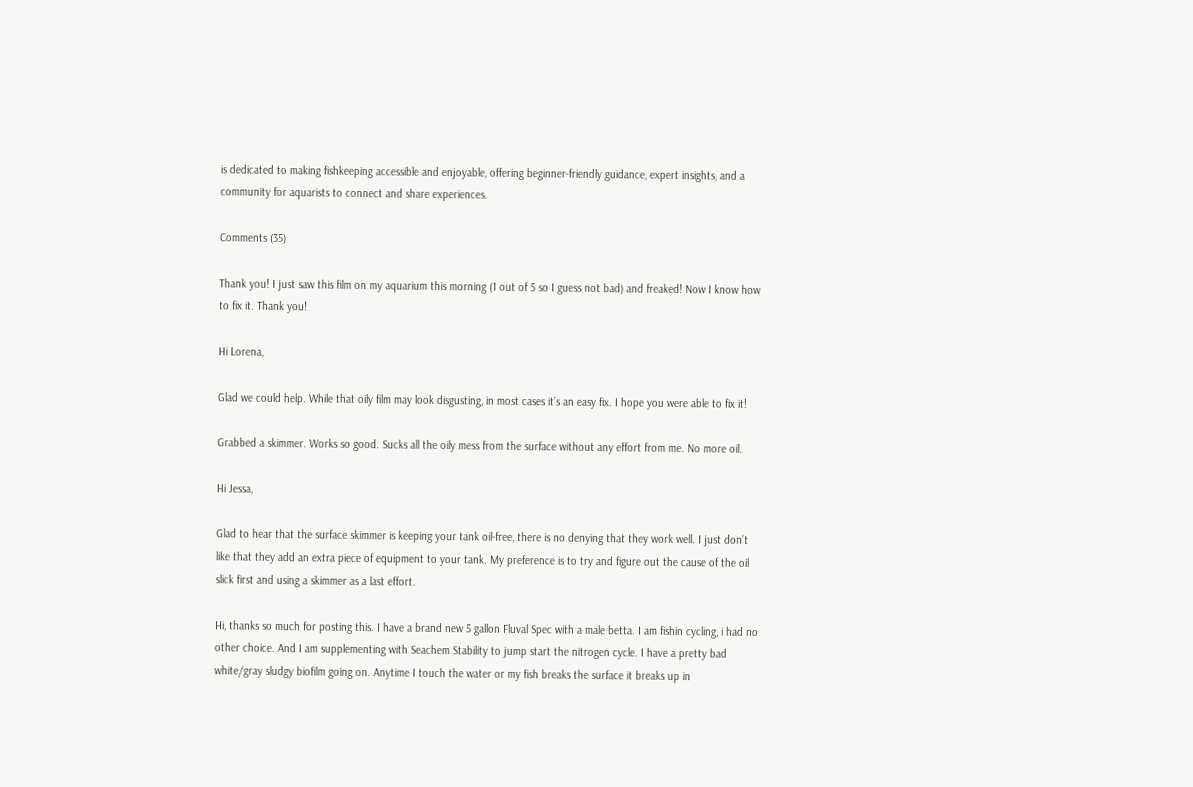is dedicated to making fishkeeping accessible and enjoyable, offering beginner-friendly guidance, expert insights, and a community for aquarists to connect and share experiences.

Comments (35)

Thank you! I just saw this film on my aquarium this morning (1 out of 5 so I guess not bad) and freaked! Now I know how to fix it. Thank you!

Hi Lorena,

Glad we could help. While that oily film may look disgusting, in most cases it’s an easy fix. I hope you were able to fix it!

Grabbed a skimmer. Works so good. Sucks all the oily mess from the surface without any effort from me. No more oil.

Hi Jessa,

Glad to hear that the surface skimmer is keeping your tank oil-free, there is no denying that they work well. I just don’t like that they add an extra piece of equipment to your tank. My preference is to try and figure out the cause of the oil slick first and using a skimmer as a last effort.

Hi, thanks so much for posting this. I have a brand new 5 gallon Fluval Spec with a male betta. I am fishin cycling, i had no other choice. And I am supplementing with Seachem Stability to jump start the nitrogen cycle. I have a pretty bad white/gray sludgy biofilm going on. Anytime I touch the water or my fish breaks the surface it breaks up in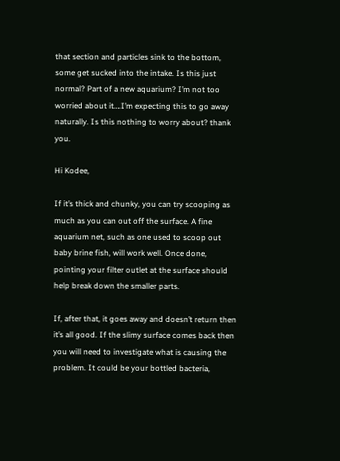that section and particles sink to the bottom, some get sucked into the intake. Is this just normal? Part of a new aquarium? I’m not too worried about it….I’m expecting this to go away naturally. Is this nothing to worry about? thank you.

Hi Kodee,

If it’s thick and chunky, you can try scooping as much as you can out off the surface. A fine aquarium net, such as one used to scoop out baby brine fish, will work well. Once done, pointing your filter outlet at the surface should help break down the smaller parts.

If, after that, it goes away and doesn’t return then it’s all good. If the slimy surface comes back then you will need to investigate what is causing the problem. It could be your bottled bacteria,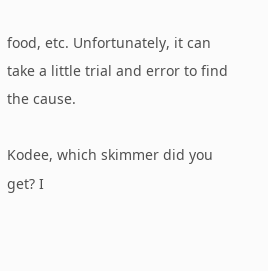food, etc. Unfortunately, it can take a little trial and error to find the cause.

Kodee, which skimmer did you get? I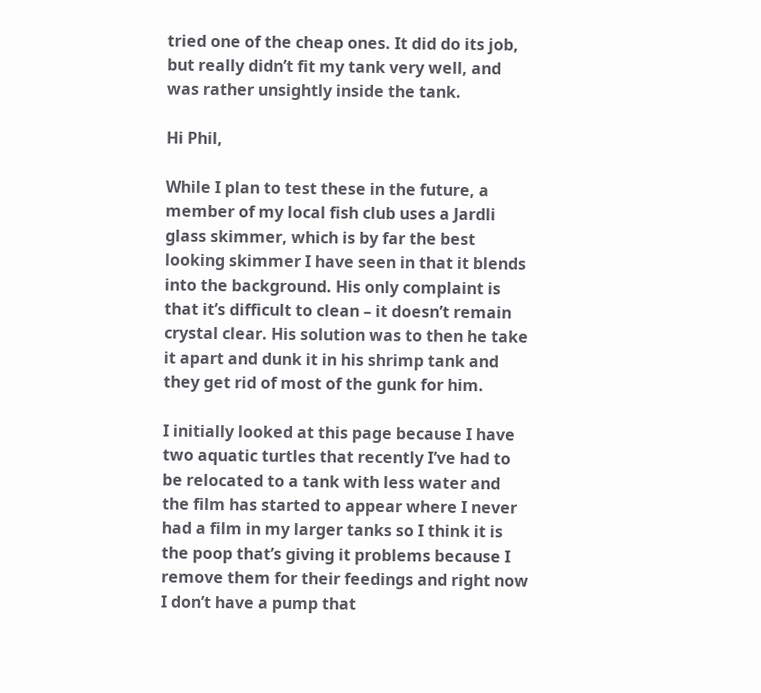tried one of the cheap ones. It did do its job, but really didn’t fit my tank very well, and was rather unsightly inside the tank.

Hi Phil,

While I plan to test these in the future, a member of my local fish club uses a Jardli glass skimmer, which is by far the best looking skimmer I have seen in that it blends into the background. His only complaint is that it’s difficult to clean – it doesn’t remain crystal clear. His solution was to then he take it apart and dunk it in his shrimp tank and they get rid of most of the gunk for him.

I initially looked at this page because I have two aquatic turtles that recently I’ve had to be relocated to a tank with less water and the film has started to appear where I never had a film in my larger tanks so I think it is the poop that’s giving it problems because I remove them for their feedings and right now I don’t have a pump that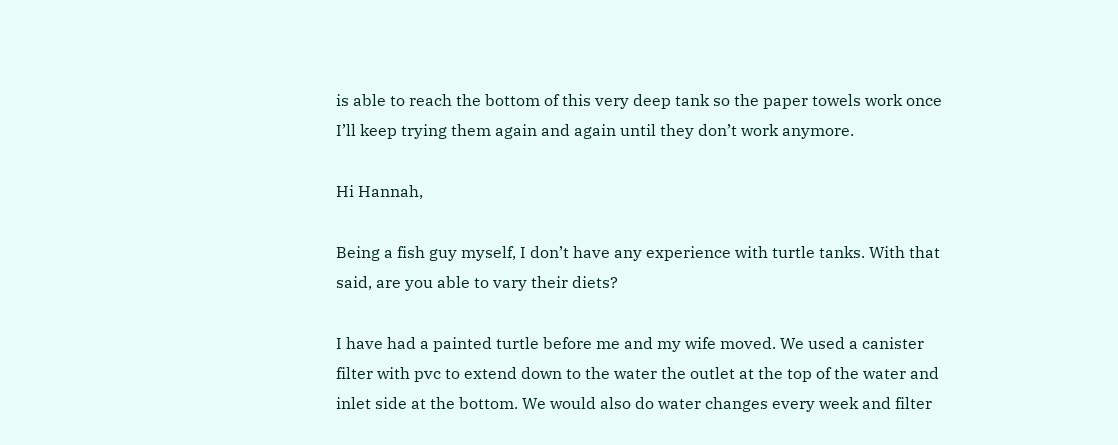is able to reach the bottom of this very deep tank so the paper towels work once I’ll keep trying them again and again until they don’t work anymore.

Hi Hannah,

Being a fish guy myself, I don’t have any experience with turtle tanks. With that said, are you able to vary their diets?

I have had a painted turtle before me and my wife moved. We used a canister filter with pvc to extend down to the water the outlet at the top of the water and inlet side at the bottom. We would also do water changes every week and filter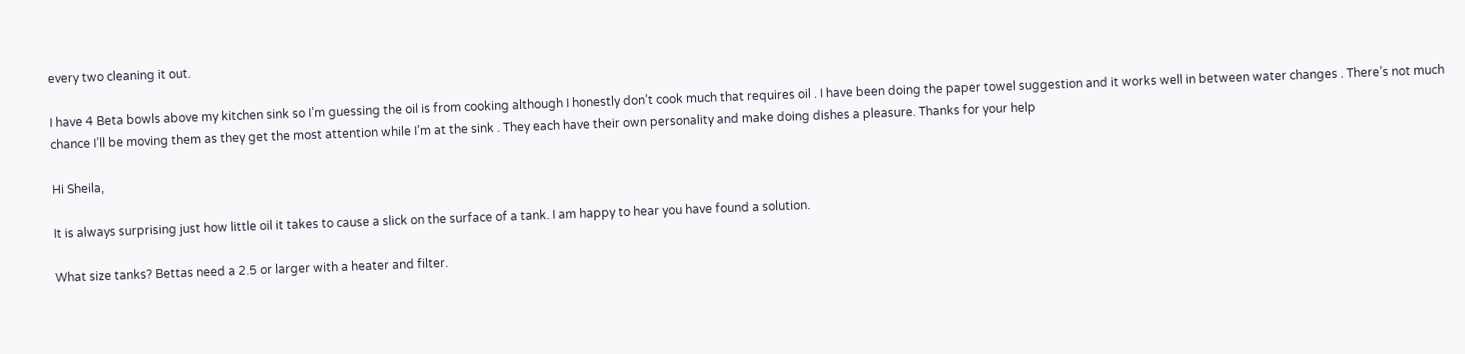every two cleaning it out.

I have 4 Beta bowls above my kitchen sink so I’m guessing the oil is from cooking although I honestly don’t cook much that requires oil . I have been doing the paper towel suggestion and it works well in between water changes . There’s not much chance I’ll be moving them as they get the most attention while I’m at the sink . They each have their own personality and make doing dishes a pleasure. Thanks for your help

Hi Sheila,

It is always surprising just how little oil it takes to cause a slick on the surface of a tank. I am happy to hear you have found a solution.

What size tanks? Bettas need a 2.5 or larger with a heater and filter.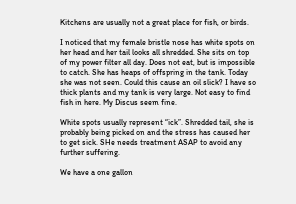Kitchens are usually not a great place for fish, or birds.

I noticed that my female bristle nose has white spots on her head and her tail looks all shredded. She sits on top of my power filter all day. Does not eat, but is impossible to catch. She has heaps of offspring in the tank. Today she was not seen. Could this cause an oil slick? I have so thick plants and my tank is very large. Not easy to find fish in here. My Discus seem fine.

White spots usually represent “ick”. Shredded tail, she is probably being picked on and the stress has caused her to get sick. SHe needs treatment ASAP to avoid any further suffering.

We have a one gallon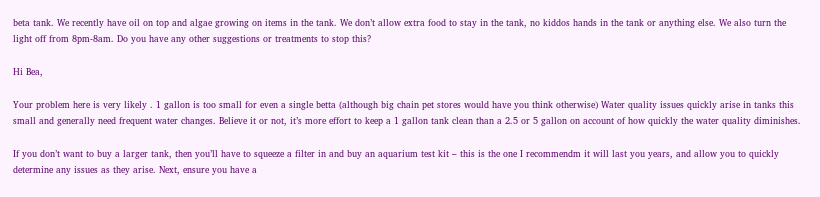beta tank. We recently have oil on top and algae growing on items in the tank. We don’t allow extra food to stay in the tank, no kiddos hands in the tank or anything else. We also turn the light off from 8pm-8am. Do you have any other suggestions or treatments to stop this?

Hi Bea,

Your problem here is very likely . 1 gallon is too small for even a single betta (although big chain pet stores would have you think otherwise) Water quality issues quickly arise in tanks this small and generally need frequent water changes. Believe it or not, it’s more effort to keep a 1 gallon tank clean than a 2.5 or 5 gallon on account of how quickly the water quality diminishes.

If you don’t want to buy a larger tank, then you’ll have to squeeze a filter in and buy an aquarium test kit – this is the one I recommendm it will last you years, and allow you to quickly determine any issues as they arise. Next, ensure you have a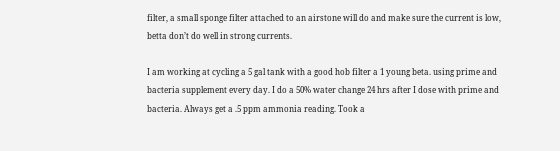filter, a small sponge filter attached to an airstone will do and make sure the current is low, betta don’t do well in strong currents.

I am working at cycling a 5 gal tank with a good hob filter a 1 young beta. using prime and bacteria supplement every day. I do a 50% water change 24 hrs after I dose with prime and bacteria. Always get a .5 ppm ammonia reading. Took a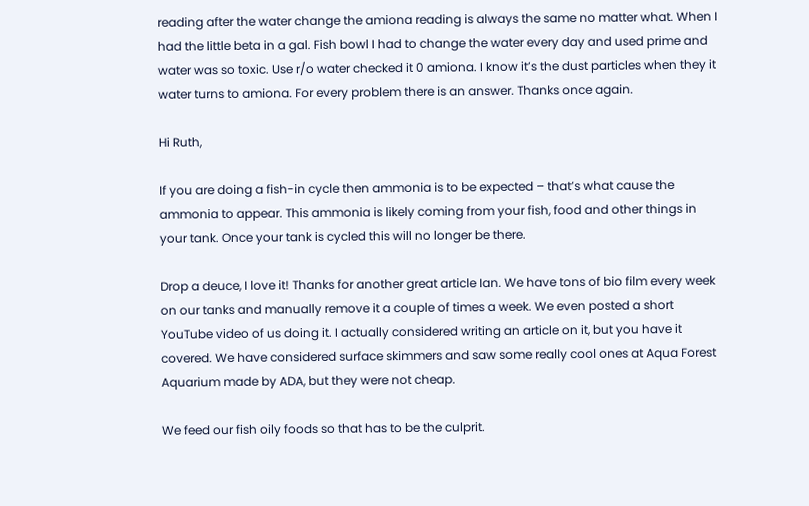reading after the water change the amiona reading is always the same no matter what. When I had the little beta in a gal. Fish bowl I had to change the water every day and used prime and water was so toxic. Use r/o water checked it 0 amiona. I know it’s the dust particles when they it water turns to amiona. For every problem there is an answer. Thanks once again.

Hi Ruth,

If you are doing a fish-in cycle then ammonia is to be expected – that’s what cause the ammonia to appear. This ammonia is likely coming from your fish, food and other things in your tank. Once your tank is cycled this will no longer be there.

Drop a deuce, I love it! Thanks for another great article Ian. We have tons of bio film every week on our tanks and manually remove it a couple of times a week. We even posted a short YouTube video of us doing it. I actually considered writing an article on it, but you have it covered. We have considered surface skimmers and saw some really cool ones at Aqua Forest Aquarium made by ADA, but they were not cheap.

We feed our fish oily foods so that has to be the culprit.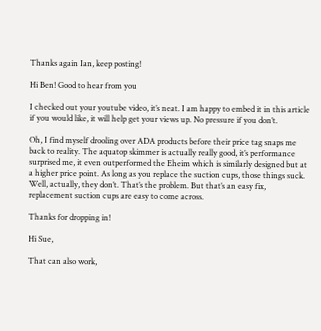Thanks again Ian, keep posting!

Hi Ben! Good to hear from you

I checked out your youtube video, it’s neat. I am happy to embed it in this article if you would like, it will help get your views up. No pressure if you don’t.

Oh, I find myself drooling over ADA products before their price tag snaps me back to reality. The aquatop skimmer is actually really good, it’s performance surprised me, it even outperformed the Eheim which is similarly designed but at a higher price point. As long as you replace the suction cups, those things suck. Well, actually, they don’t. That’s the problem. But that’s an easy fix, replacement suction cups are easy to come across.

Thanks for dropping in!

Hi Sue,

That can also work,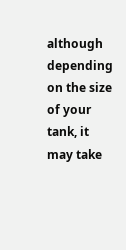although depending on the size of your tank, it may take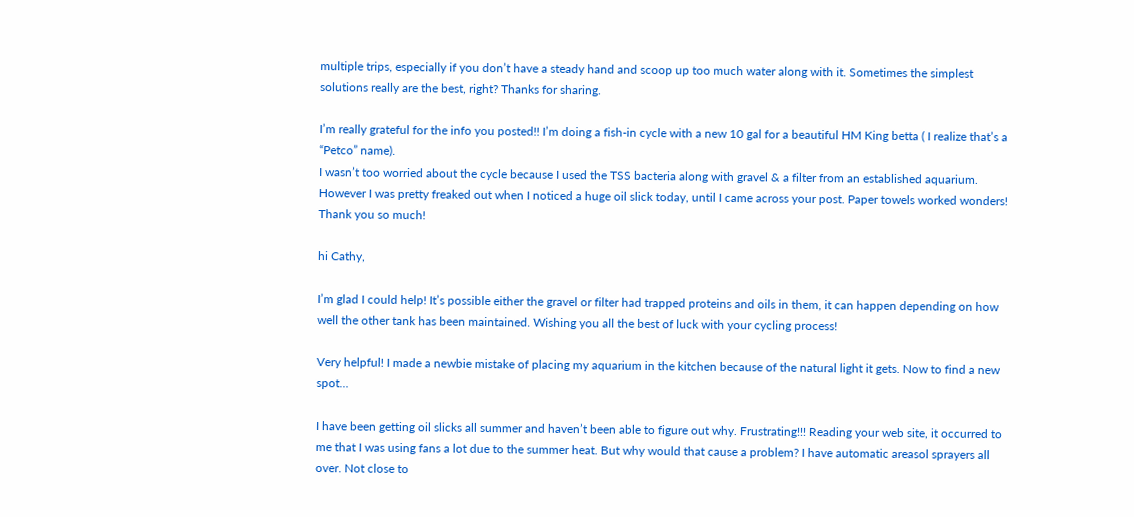multiple trips, especially if you don’t have a steady hand and scoop up too much water along with it. Sometimes the simplest solutions really are the best, right? Thanks for sharing.

I’m really grateful for the info you posted!! I’m doing a fish-in cycle with a new 10 gal for a beautiful HM King betta ( I realize that’s a “Petco” name).
I wasn’t too worried about the cycle because I used the TSS bacteria along with gravel & a filter from an established aquarium. However I was pretty freaked out when I noticed a huge oil slick today, until I came across your post. Paper towels worked wonders!
Thank you so much!

hi Cathy,

I’m glad I could help! It’s possible either the gravel or filter had trapped proteins and oils in them, it can happen depending on how well the other tank has been maintained. Wishing you all the best of luck with your cycling process!

Very helpful! I made a newbie mistake of placing my aquarium in the kitchen because of the natural light it gets. Now to find a new spot…

I have been getting oil slicks all summer and haven’t been able to figure out why. Frustrating!!! Reading your web site, it occurred to me that I was using fans a lot due to the summer heat. But why would that cause a problem? I have automatic areasol sprayers all over. Not close to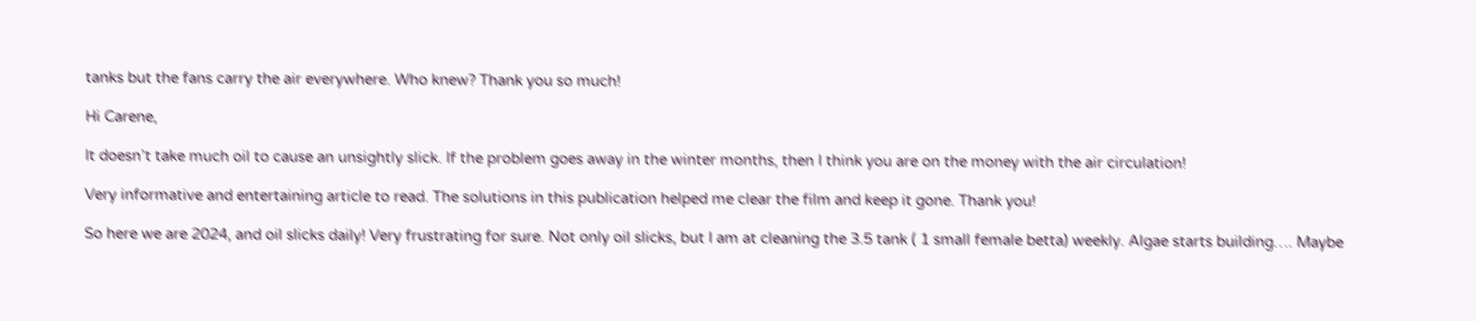tanks but the fans carry the air everywhere. Who knew? Thank you so much!

Hi Carene,

It doesn’t take much oil to cause an unsightly slick. If the problem goes away in the winter months, then I think you are on the money with the air circulation!

Very informative and entertaining article to read. The solutions in this publication helped me clear the film and keep it gone. Thank you!

So here we are 2024, and oil slicks daily! Very frustrating for sure. Not only oil slicks, but I am at cleaning the 3.5 tank ( 1 small female betta) weekly. Algae starts building…. Maybe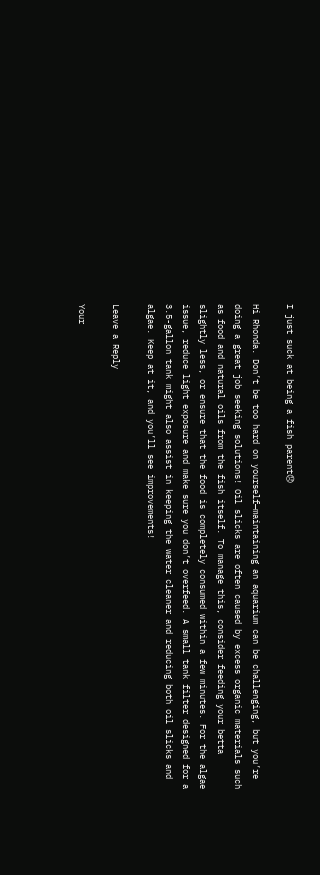I just suck at being a fish parent😞

Hi Rhonda. Don’t be too hard on yourself—maintaining an aquarium can be challenging, but you’re doing a great job seeking solutions! Oil slicks are often caused by excess organic materials such as food and natural oils from the fish itself. To manage this, consider feeding your betta slightly less, or ensure that the food is completely consumed within a few minutes. For the algae issue, reduce light exposure and make sure you don’t overfeed. A small tank filter designed for a 3.5-gallon tank might also assist in keeping the water cleaner and reducing both oil slicks and algae. Keep at it, and you’ll see improvements!

Leave a Reply

Your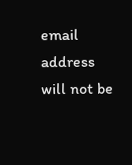email address will not be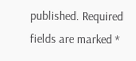published. Required fields are marked *